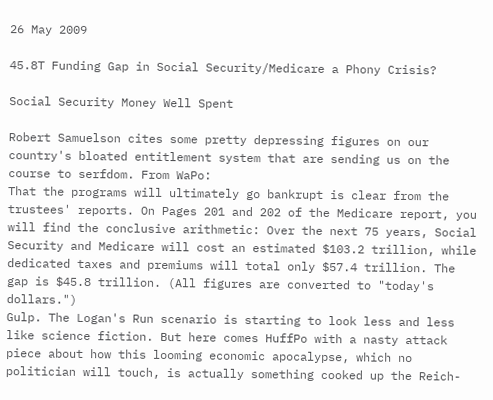26 May 2009

45.8T Funding Gap in Social Security/Medicare a Phony Crisis?

Social Security Money Well Spent

Robert Samuelson cites some pretty depressing figures on our country's bloated entitlement system that are sending us on the course to serfdom. From WaPo:
That the programs will ultimately go bankrupt is clear from the trustees' reports. On Pages 201 and 202 of the Medicare report, you will find the conclusive arithmetic: Over the next 75 years, Social Security and Medicare will cost an estimated $103.2 trillion, while dedicated taxes and premiums will total only $57.4 trillion. The gap is $45.8 trillion. (All figures are converted to "today's dollars.")
Gulp. The Logan's Run scenario is starting to look less and less like science fiction. But here comes HuffPo with a nasty attack piece about how this looming economic apocalypse, which no politician will touch, is actually something cooked up the Reich-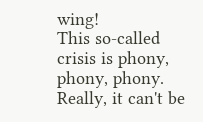wing!
This so-called crisis is phony, phony, phony. Really, it can't be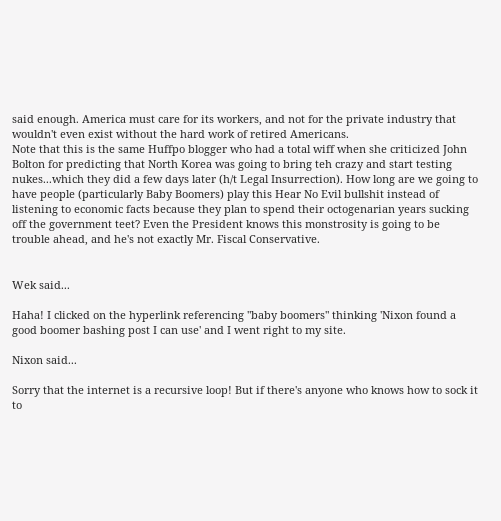said enough. America must care for its workers, and not for the private industry that wouldn't even exist without the hard work of retired Americans.
Note that this is the same Huffpo blogger who had a total wiff when she criticized John Bolton for predicting that North Korea was going to bring teh crazy and start testing nukes...which they did a few days later (h/t Legal Insurrection). How long are we going to have people (particularly Baby Boomers) play this Hear No Evil bullshit instead of listening to economic facts because they plan to spend their octogenarian years sucking off the government teet? Even the President knows this monstrosity is going to be trouble ahead, and he's not exactly Mr. Fiscal Conservative.


Wek said...

Haha! I clicked on the hyperlink referencing "baby boomers" thinking 'Nixon found a good boomer bashing post I can use' and I went right to my site.

Nixon said...

Sorry that the internet is a recursive loop! But if there's anyone who knows how to sock it to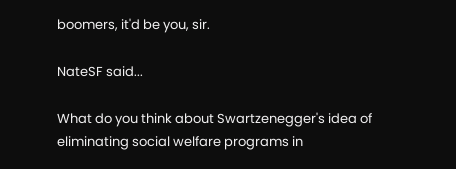boomers, it'd be you, sir.

NateSF said...

What do you think about Swartzenegger's idea of eliminating social welfare programs in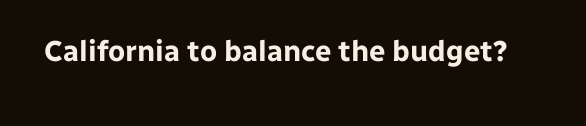California to balance the budget?